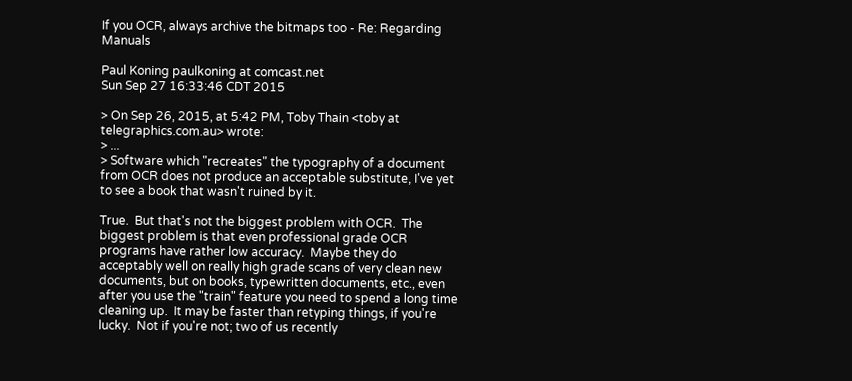If you OCR, always archive the bitmaps too - Re: Regarding Manuals

Paul Koning paulkoning at comcast.net
Sun Sep 27 16:33:46 CDT 2015

> On Sep 26, 2015, at 5:42 PM, Toby Thain <toby at telegraphics.com.au> wrote:
> ...
> Software which "recreates" the typography of a document from OCR does not produce an acceptable substitute, I've yet to see a book that wasn't ruined by it.

True.  But that's not the biggest problem with OCR.  The biggest problem is that even professional grade OCR programs have rather low accuracy.  Maybe they do acceptably well on really high grade scans of very clean new documents, but on books, typewritten documents, etc., even after you use the "train" feature you need to spend a long time cleaning up.  It may be faster than retyping things, if you're lucky.  Not if you're not; two of us recently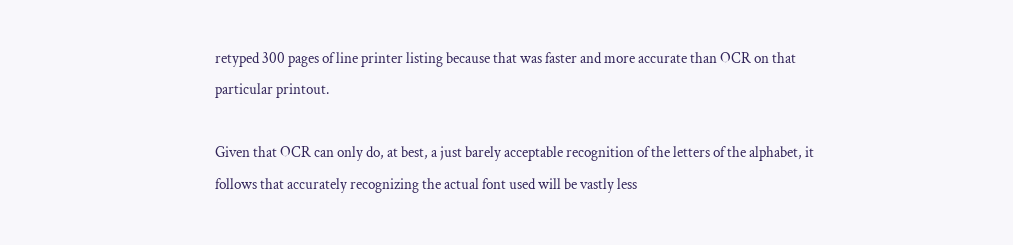retyped 300 pages of line printer listing because that was faster and more accurate than OCR on that particular printout.

Given that OCR can only do, at best, a just barely acceptable recognition of the letters of the alphabet, it follows that accurately recognizing the actual font used will be vastly less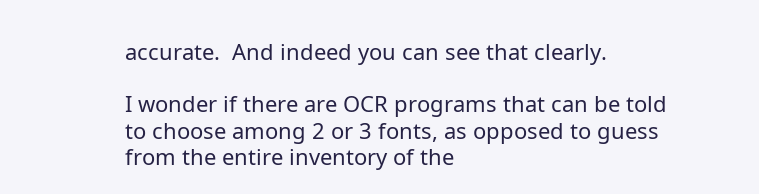accurate.  And indeed you can see that clearly.

I wonder if there are OCR programs that can be told to choose among 2 or 3 fonts, as opposed to guess from the entire inventory of the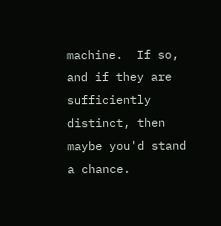machine.  If so, and if they are sufficiently distinct, then maybe you'd stand a chance.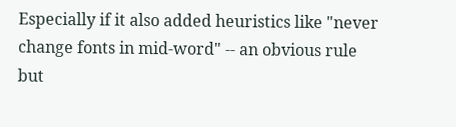Especially if it also added heuristics like "never change fonts in mid-word" -- an obvious rule but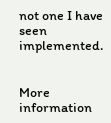not one I have seen implemented.


More information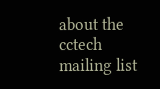about the cctech mailing list